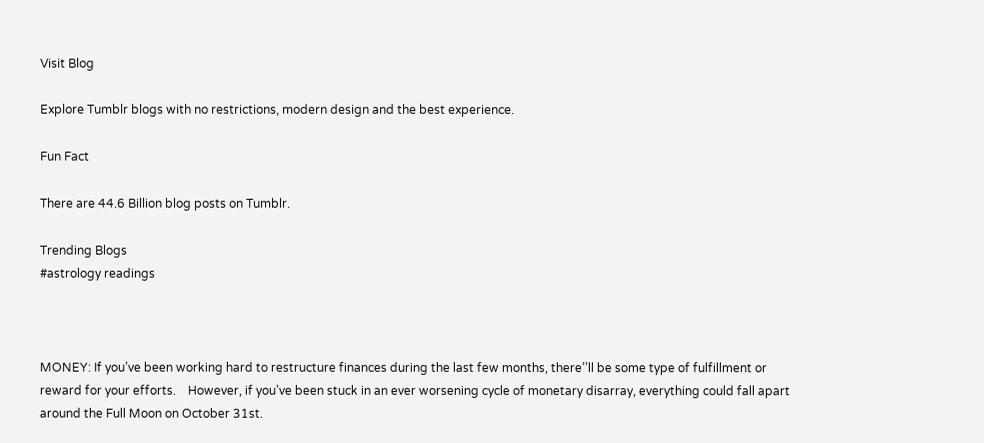Visit Blog

Explore Tumblr blogs with no restrictions, modern design and the best experience.

Fun Fact

There are 44.6 Billion blog posts on Tumblr.

Trending Blogs
#astrology readings



MONEY: If you’ve been working hard to restructure finances during the last few months, there’’ll be some type of fulfillment or reward for your efforts.    However, if you’ve been stuck in an ever worsening cycle of monetary disarray, everything could fall apart around the Full Moon on October 31st.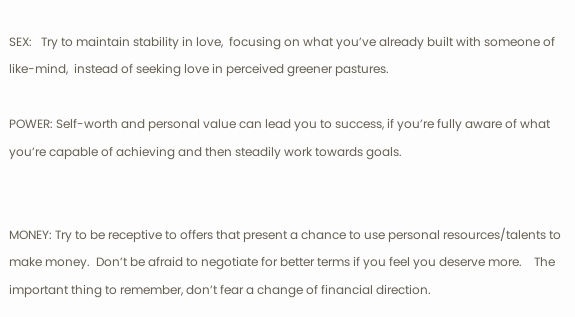SEX:   Try to maintain stability in love,  focusing on what you’ve already built with someone of like-mind,  instead of seeking love in perceived greener pastures.

POWER: Self-worth and personal value can lead you to success, if you’re fully aware of what you’re capable of achieving and then steadily work towards goals.


MONEY: Try to be receptive to offers that present a chance to use personal resources/talents to make money.  Don’t be afraid to negotiate for better terms if you feel you deserve more.    The important thing to remember, don’t fear a change of financial direction.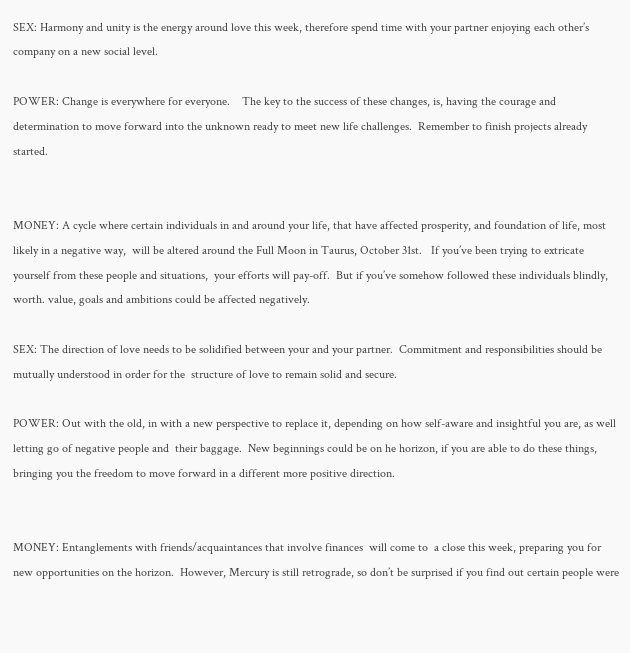SEX: Harmony and unity is the energy around love this week, therefore spend time with your partner enjoying each other’s  company on a new social level.

POWER: Change is everywhere for everyone.    The key to the success of these changes, is, having the courage and determination to move forward into the unknown ready to meet new life challenges.  Remember to finish projects already started.


MONEY: A cycle where certain individuals in and around your life, that have affected prosperity, and foundation of life, most likely in a negative way,  will be altered around the Full Moon in Taurus, October 31st.   If you’ve been trying to extricate yourself from these people and situations,  your efforts will pay-off.  But if you’ve somehow followed these individuals blindly, worth. value, goals and ambitions could be affected negatively.

SEX: The direction of love needs to be solidified between your and your partner.  Commitment and responsibilities should be mutually understood in order for the  structure of love to remain solid and secure.

POWER: Out with the old, in with a new perspective to replace it, depending on how self-aware and insightful you are, as well letting go of negative people and  their baggage.  New beginnings could be on he horizon, if you are able to do these things, bringing you the freedom to move forward in a different more positive direction.


MONEY: Entanglements with friends/acquaintances that involve finances  will come to  a close this week, preparing you for new opportunities on the horizon.  However, Mercury is still retrograde, so don’t be surprised if you find out certain people were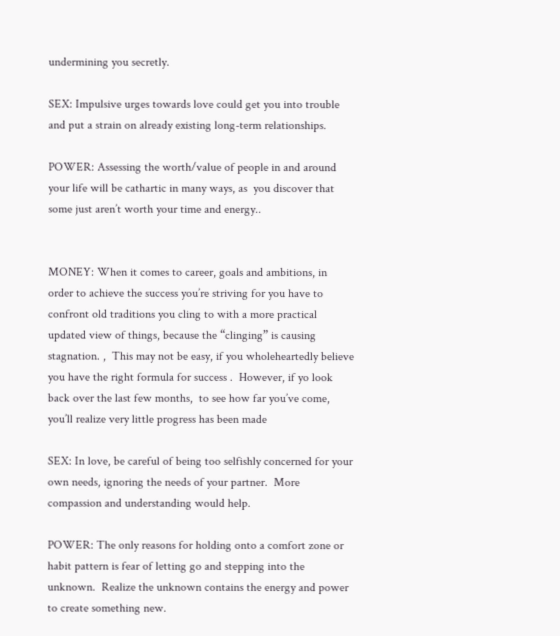undermining you secretly.

SEX: Impulsive urges towards love could get you into trouble and put a strain on already existing long-term relationships.

POWER: Assessing the worth/value of people in and around your life will be cathartic in many ways, as  you discover that some just aren’t worth your time and energy..


MONEY: When it comes to career, goals and ambitions, in order to achieve the success you’re striving for you have to confront old traditions you cling to with a more practical updated view of things, because the “clinging” is causing stagnation. ,  This may not be easy, if you wholeheartedly believe you have the right formula for success .  However, if yo look back over the last few months,  to see how far you’ve come, you’ll realize very little progress has been made

SEX: In love, be careful of being too selfishly concerned for your own needs, ignoring the needs of your partner.  More compassion and understanding would help.

POWER: The only reasons for holding onto a comfort zone or habit pattern is fear of letting go and stepping into the unknown.  Realize the unknown contains the energy and power to create something new.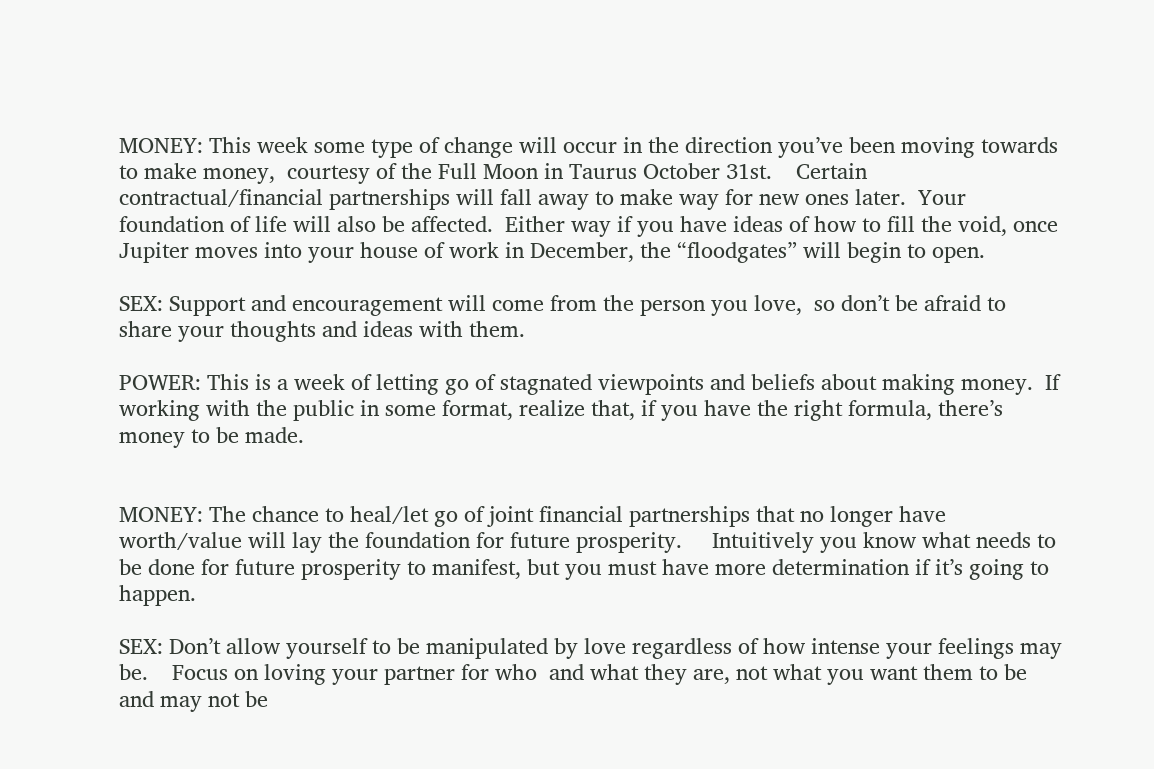MONEY: This week some type of change will occur in the direction you’ve been moving towards to make money,  courtesy of the Full Moon in Taurus October 31st.    Certain contractual/financial partnerships will fall away to make way for new ones later.  Your foundation of life will also be affected.  Either way if you have ideas of how to fill the void, once Jupiter moves into your house of work in December, the “floodgates” will begin to open.

SEX: Support and encouragement will come from the person you love,  so don’t be afraid to share your thoughts and ideas with them.

POWER: This is a week of letting go of stagnated viewpoints and beliefs about making money.  If working with the public in some format, realize that, if you have the right formula, there’s money to be made.


MONEY: The chance to heal/let go of joint financial partnerships that no longer have worth/value will lay the foundation for future prosperity.     Intuitively you know what needs to be done for future prosperity to manifest, but you must have more determination if it’s going to happen.

SEX: Don’t allow yourself to be manipulated by love regardless of how intense your feelings may be.    Focus on loving your partner for who  and what they are, not what you want them to be and may not be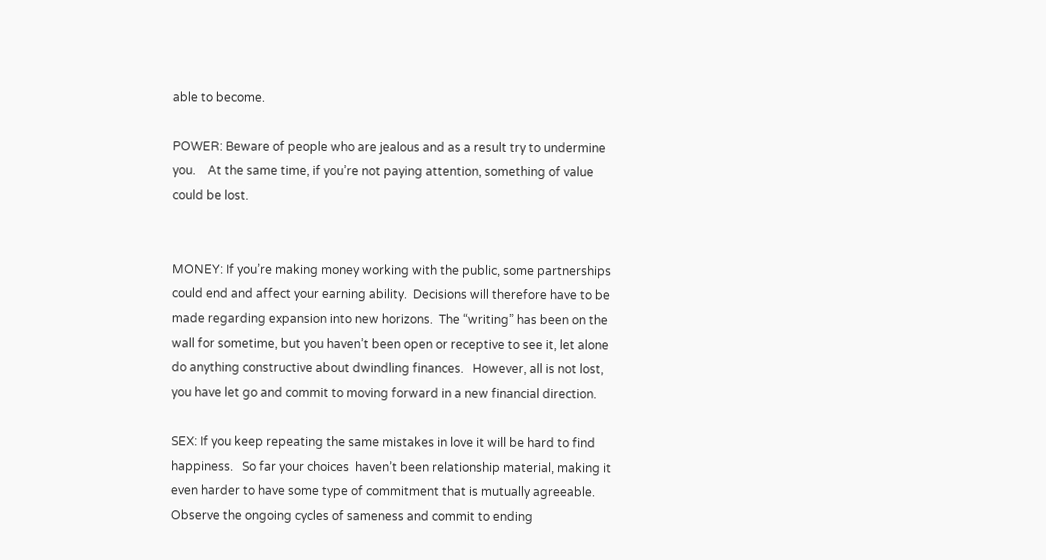able to become.

POWER: Beware of people who are jealous and as a result try to undermine you.    At the same time, if you’re not paying attention, something of value could be lost.


MONEY: If you’re making money working with the public, some partnerships could end and affect your earning ability.  Decisions will therefore have to be made regarding expansion into new horizons.  The “writing” has been on the wall for sometime, but you haven’t been open or receptive to see it, let alone do anything constructive about dwindling finances.   However, all is not lost, you have let go and commit to moving forward in a new financial direction.

SEX: If you keep repeating the same mistakes in love it will be hard to find happiness.   So far your choices  haven’t been relationship material, making it even harder to have some type of commitment that is mutually agreeable.   Observe the ongoing cycles of sameness and commit to ending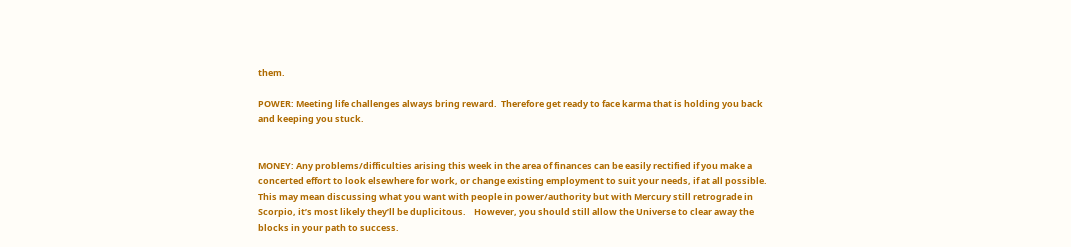them.

POWER: Meeting life challenges always bring reward.  Therefore get ready to face karma that is holding you back and keeping you stuck.


MONEY: Any problems/difficulties arising this week in the area of finances can be easily rectified if you make a concerted effort to look elsewhere for work, or change existing employment to suit your needs, if at all possible.   This may mean discussing what you want with people in power/authority but with Mercury still retrograde in Scorpio, it’s most likely they’ll be duplicitous.    However, you should still allow the Universe to clear away the blocks in your path to success.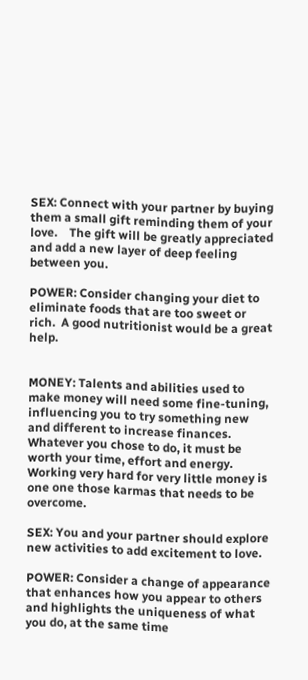SEX: Connect with your partner by buying them a small gift reminding them of your love.    The gift will be greatly appreciated and add a new layer of deep feeling between you.

POWER: Consider changing your diet to eliminate foods that are too sweet or rich.  A good nutritionist would be a great help.


MONEY: Talents and abilities used to make money will need some fine-tuning, influencing you to try something new and different to increase finances.  Whatever you chose to do, it must be worth your time, effort and energy.    Working very hard for very little money is one one those karmas that needs to be overcome.

SEX: You and your partner should explore new activities to add excitement to love.

POWER: Consider a change of appearance that enhances how you appear to others and highlights the uniqueness of what you do, at the same time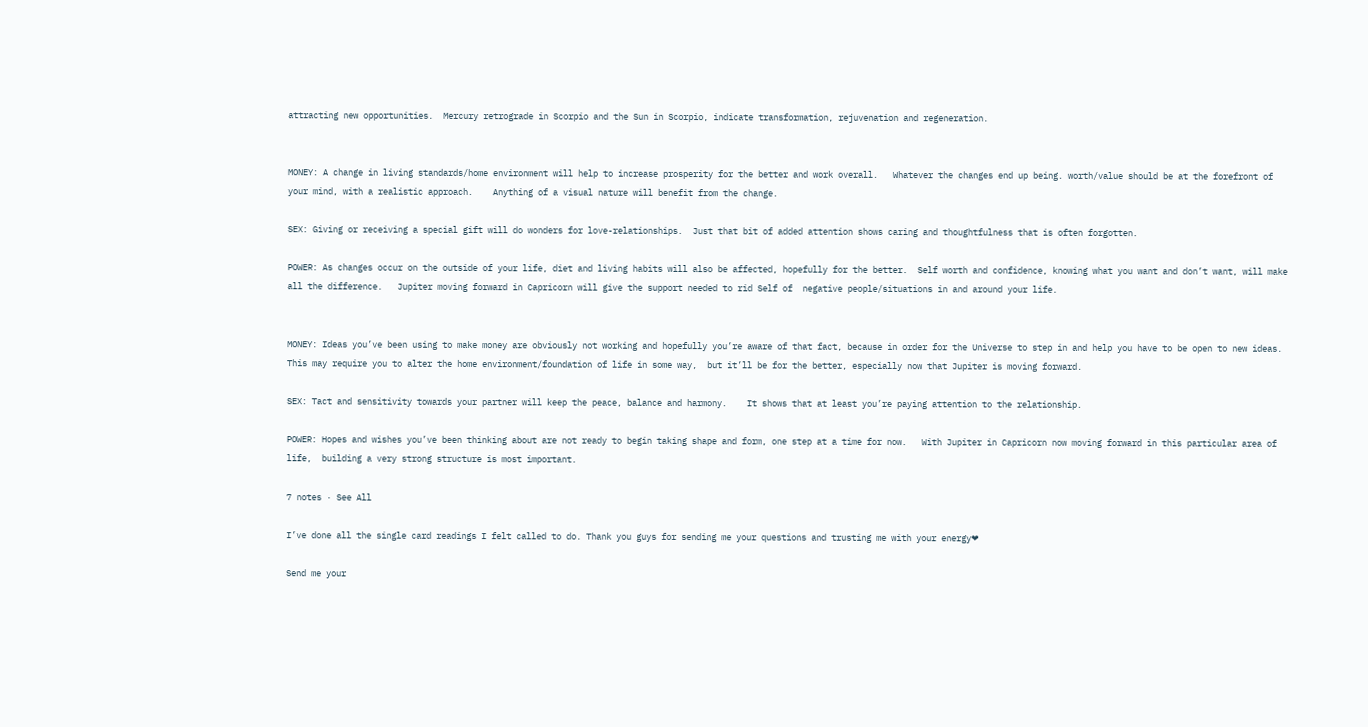attracting new opportunities.  Mercury retrograde in Scorpio and the Sun in Scorpio, indicate transformation, rejuvenation and regeneration.


MONEY: A change in living standards/home environment will help to increase prosperity for the better and work overall.   Whatever the changes end up being. worth/value should be at the forefront of your mind, with a realistic approach.    Anything of a visual nature will benefit from the change.

SEX: Giving or receiving a special gift will do wonders for love-relationships.  Just that bit of added attention shows caring and thoughtfulness that is often forgotten.

POWER: As changes occur on the outside of your life, diet and living habits will also be affected, hopefully for the better.  Self worth and confidence, knowing what you want and don’t want, will make all the difference.   Jupiter moving forward in Capricorn will give the support needed to rid Self of  negative people/situations in and around your life.


MONEY: Ideas you’ve been using to make money are obviously not working and hopefully you’re aware of that fact, because in order for the Universe to step in and help you have to be open to new ideas.    This may require you to alter the home environment/foundation of life in some way,  but it’ll be for the better, especially now that Jupiter is moving forward.

SEX: Tact and sensitivity towards your partner will keep the peace, balance and harmony.    It shows that at least you’re paying attention to the relationship.

POWER: Hopes and wishes you’ve been thinking about are not ready to begin taking shape and form, one step at a time for now.   With Jupiter in Capricorn now moving forward in this particular area of life,  building a very strong structure is most important.

7 notes · See All

I’ve done all the single card readings I felt called to do. Thank you guys for sending me your questions and trusting me with your energy❤

Send me your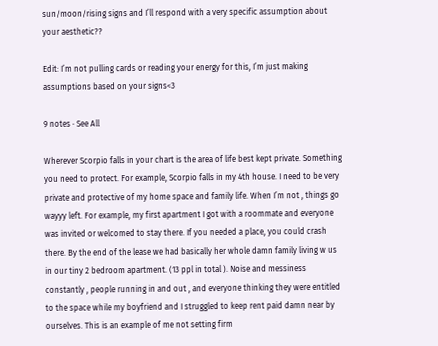sun/moon/rising signs and I’ll respond with a very specific assumption about your aesthetic??

Edit: I’m not pulling cards or reading your energy for this, I’m just making assumptions based on your signs<3

9 notes · See All

Wherever Scorpio falls in your chart is the area of life best kept private. Something you need to protect. For example, Scorpio falls in my 4th house. I need to be very private and protective of my home space and family life. When I’m not , things go wayyy left. For example, my first apartment I got with a roommate and everyone was invited or welcomed to stay there. If you needed a place, you could crash there. By the end of the lease we had basically her whole damn family living w us in our tiny 2 bedroom apartment. (13 ppl in total ). Noise and messiness constantly , people running in and out , and everyone thinking they were entitled to the space while my boyfriend and I struggled to keep rent paid damn near by ourselves. This is an example of me not setting firm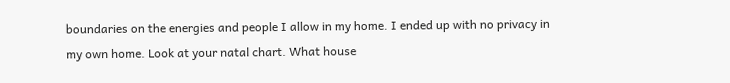boundaries on the energies and people I allow in my home. I ended up with no privacy in my own home. Look at your natal chart. What house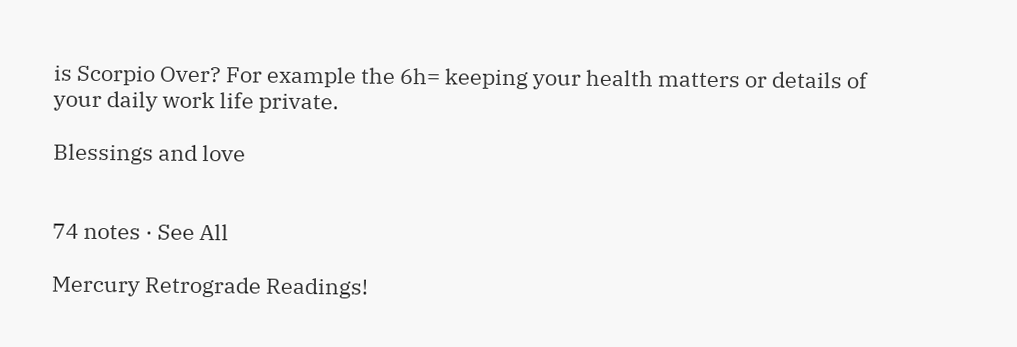is Scorpio Over? For example the 6h= keeping your health matters or details of your daily work life private.

Blessings and love


74 notes · See All

Mercury Retrograde Readings!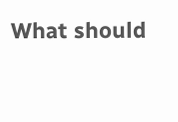What should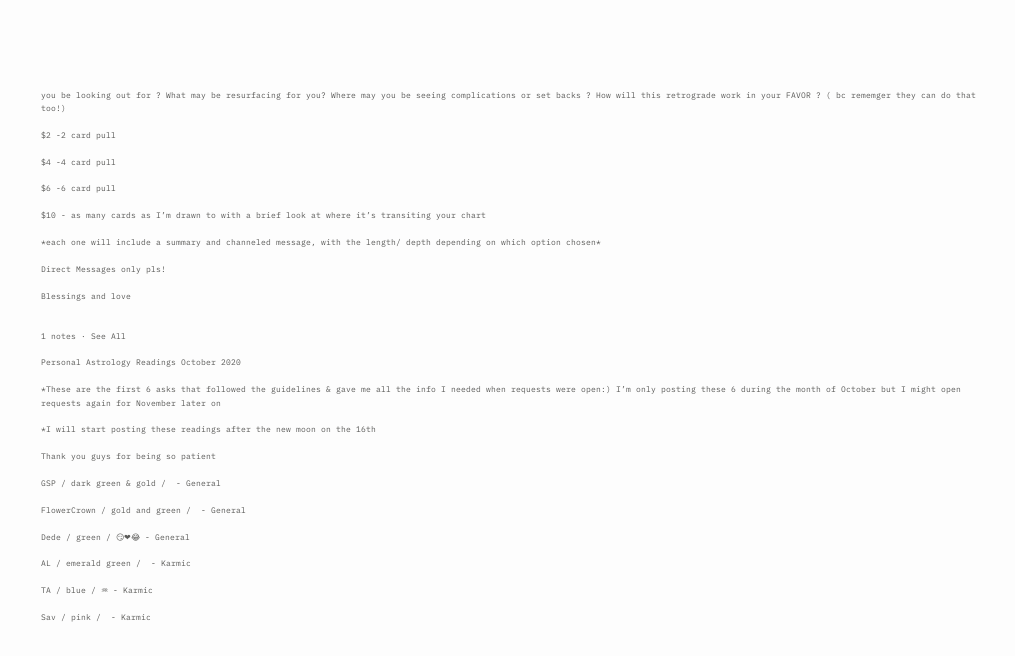you be looking out for ? What may be resurfacing for you? Where may you be seeing complications or set backs ? How will this retrograde work in your FAVOR ? ( bc rememger they can do that too!)

$2 -2 card pull

$4 -4 card pull

$6 -6 card pull

$10 - as many cards as I’m drawn to with a brief look at where it’s transiting your chart

*each one will include a summary and channeled message, with the length/ depth depending on which option chosen*

Direct Messages only pls!

Blessings and love


1 notes · See All

Personal Astrology Readings October 2020

*These are the first 6 asks that followed the guidelines & gave me all the info I needed when requests were open:) I’m only posting these 6 during the month of October but I might open requests again for November later on

*I will start posting these readings after the new moon on the 16th

Thank you guys for being so patient

GSP / dark green & gold /  - General

FlowerCrown / gold and green /  - General

Dede / green / 😏❤😂 - General

AL / emerald green /  - Karmic

TA / blue / ♒ - Karmic

Sav / pink /  - Karmic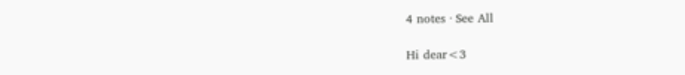4 notes · See All

Hi dear<3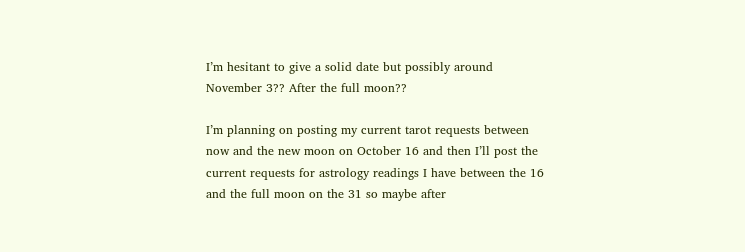I’m hesitant to give a solid date but possibly around November 3?? After the full moon??

I’m planning on posting my current tarot requests between now and the new moon on October 16 and then I’ll post the current requests for astrology readings I have between the 16 and the full moon on the 31 so maybe after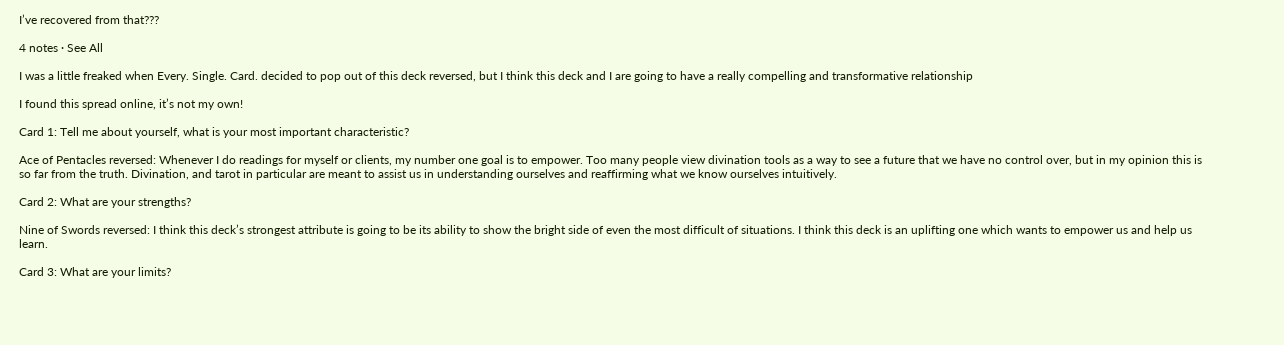I’ve recovered from that???

4 notes · See All

I was a little freaked when Every. Single. Card. decided to pop out of this deck reversed, but I think this deck and I are going to have a really compelling and transformative relationship

I found this spread online, it’s not my own!

Card 1: Tell me about yourself, what is your most important characteristic?

Ace of Pentacles reversed: Whenever I do readings for myself or clients, my number one goal is to empower. Too many people view divination tools as a way to see a future that we have no control over, but in my opinion this is so far from the truth. Divination, and tarot in particular are meant to assist us in understanding ourselves and reaffirming what we know ourselves intuitively.

Card 2: What are your strengths?

Nine of Swords reversed: I think this deck’s strongest attribute is going to be its ability to show the bright side of even the most difficult of situations. I think this deck is an uplifting one which wants to empower us and help us learn.

Card 3: What are your limits?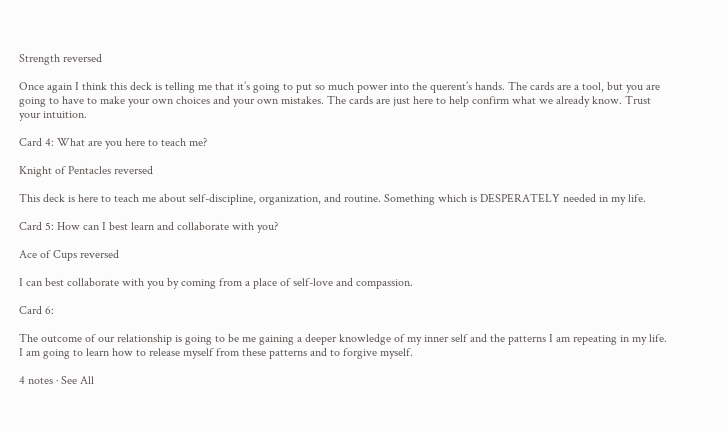Strength reversed

Once again I think this deck is telling me that it’s going to put so much power into the querent’s hands. The cards are a tool, but you are going to have to make your own choices and your own mistakes. The cards are just here to help confirm what we already know. Trust your intuition.

Card 4: What are you here to teach me?

Knight of Pentacles reversed

This deck is here to teach me about self-discipline, organization, and routine. Something which is DESPERATELY needed in my life.

Card 5: How can I best learn and collaborate with you?

Ace of Cups reversed

I can best collaborate with you by coming from a place of self-love and compassion.

Card 6:

The outcome of our relationship is going to be me gaining a deeper knowledge of my inner self and the patterns I am repeating in my life. I am going to learn how to release myself from these patterns and to forgive myself.

4 notes · See All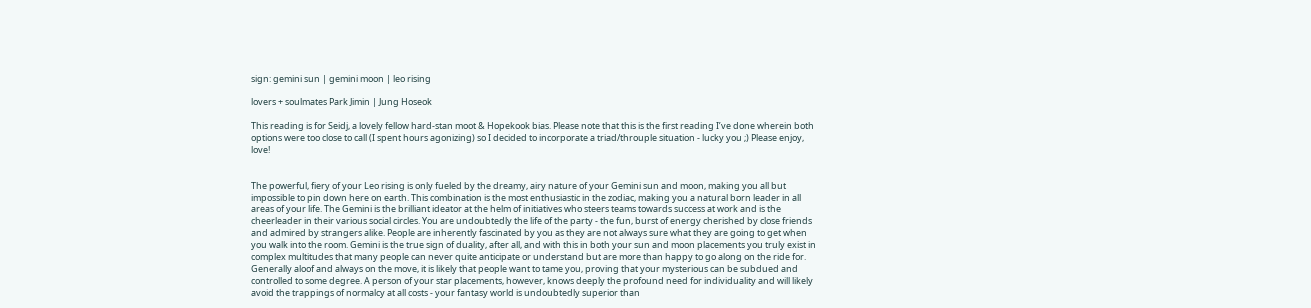sign: gemini sun | gemini moon | leo rising

lovers + soulmates Park Jimin | Jung Hoseok

This reading is for Seidj, a lovely fellow hard-stan moot & Hopekook bias. Please note that this is the first reading I’ve done wherein both options were too close to call (I spent hours agonizing) so I decided to incorporate a triad/throuple situation - lucky you ;) Please enjoy, love!


The powerful, fiery of your Leo rising is only fueled by the dreamy, airy nature of your Gemini sun and moon, making you all but impossible to pin down here on earth. This combination is the most enthusiastic in the zodiac, making you a natural born leader in all areas of your life. The Gemini is the brilliant ideator at the helm of initiatives who steers teams towards success at work and is the cheerleader in their various social circles. You are undoubtedly the life of the party - the fun, burst of energy cherished by close friends and admired by strangers alike. People are inherently fascinated by you as they are not always sure what they are going to get when you walk into the room. Gemini is the true sign of duality, after all, and with this in both your sun and moon placements you truly exist in complex multitudes that many people can never quite anticipate or understand but are more than happy to go along on the ride for. Generally aloof and always on the move, it is likely that people want to tame you, proving that your mysterious can be subdued and controlled to some degree. A person of your star placements, however, knows deeply the profound need for individuality and will likely avoid the trappings of normalcy at all costs - your fantasy world is undoubtedly superior than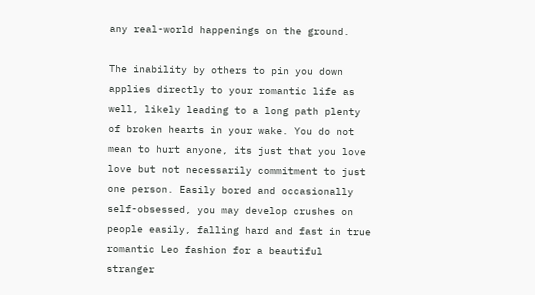any real-world happenings on the ground.

The inability by others to pin you down applies directly to your romantic life as well, likely leading to a long path plenty of broken hearts in your wake. You do not mean to hurt anyone, its just that you love love but not necessarily commitment to just one person. Easily bored and occasionally self-obsessed, you may develop crushes on people easily, falling hard and fast in true romantic Leo fashion for a beautiful stranger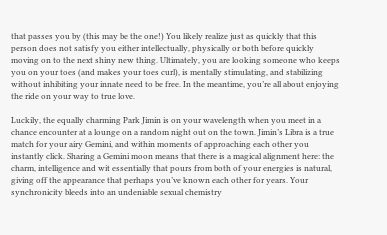that passes you by (this may be the one!) You likely realize just as quickly that this person does not satisfy you either intellectually, physically or both before quickly moving on to the next shiny new thing. Ultimately, you are looking someone who keeps you on your toes (and makes your toes curl), is mentally stimulating, and stabilizing without inhibiting your innate need to be free. In the meantime, you’re all about enjoying the ride on your way to true love.

Luckily, the equally charming Park Jimin is on your wavelength when you meet in a chance encounter at a lounge on a random night out on the town. Jimin’s Libra is a true match for your airy Gemini, and within moments of approaching each other you instantly click. Sharing a Gemini moon means that there is a magical alignment here: the charm, intelligence and wit essentially that pours from both of your energies is natural, giving off the appearance that perhaps you’ve known each other for years. Your synchronicity bleeds into an undeniable sexual chemistry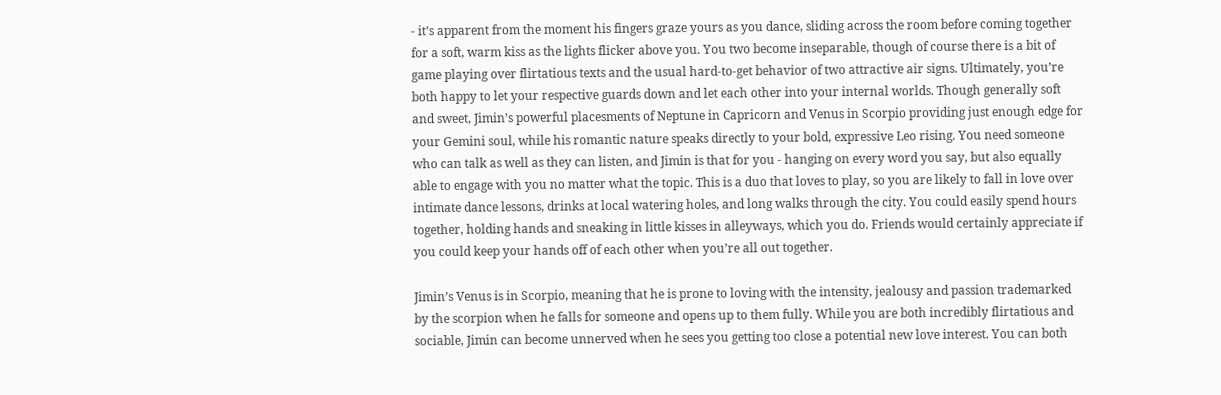- it’s apparent from the moment his fingers graze yours as you dance, sliding across the room before coming together for a soft, warm kiss as the lights flicker above you. You two become inseparable, though of course there is a bit of game playing over flirtatious texts and the usual hard-to-get behavior of two attractive air signs. Ultimately, you’re both happy to let your respective guards down and let each other into your internal worlds. Though generally soft and sweet, Jimin’s powerful placesments of Neptune in Capricorn and Venus in Scorpio providing just enough edge for your Gemini soul, while his romantic nature speaks directly to your bold, expressive Leo rising. You need someone who can talk as well as they can listen, and Jimin is that for you - hanging on every word you say, but also equally able to engage with you no matter what the topic. This is a duo that loves to play, so you are likely to fall in love over intimate dance lessons, drinks at local watering holes, and long walks through the city. You could easily spend hours together, holding hands and sneaking in little kisses in alleyways, which you do. Friends would certainly appreciate if you could keep your hands off of each other when you’re all out together.

Jimin’s Venus is in Scorpio, meaning that he is prone to loving with the intensity, jealousy and passion trademarked by the scorpion when he falls for someone and opens up to them fully. While you are both incredibly flirtatious and sociable, Jimin can become unnerved when he sees you getting too close a potential new love interest. You can both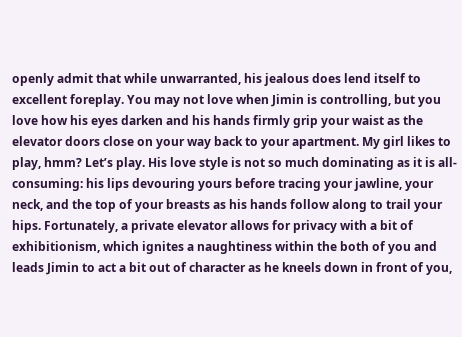openly admit that while unwarranted, his jealous does lend itself to excellent foreplay. You may not love when Jimin is controlling, but you love how his eyes darken and his hands firmly grip your waist as the elevator doors close on your way back to your apartment. My girl likes to play, hmm? Let’s play. His love style is not so much dominating as it is all-consuming: his lips devouring yours before tracing your jawline, your neck, and the top of your breasts as his hands follow along to trail your hips. Fortunately, a private elevator allows for privacy with a bit of exhibitionism, which ignites a naughtiness within the both of you and leads Jimin to act a bit out of character as he kneels down in front of you,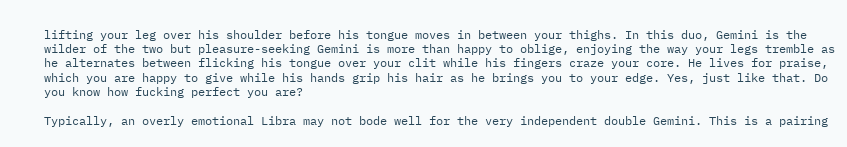lifting your leg over his shoulder before his tongue moves in between your thighs. In this duo, Gemini is the wilder of the two but pleasure-seeking Gemini is more than happy to oblige, enjoying the way your legs tremble as he alternates between flicking his tongue over your clit while his fingers craze your core. He lives for praise, which you are happy to give while his hands grip his hair as he brings you to your edge. Yes, just like that. Do you know how fucking perfect you are?

Typically, an overly emotional Libra may not bode well for the very independent double Gemini. This is a pairing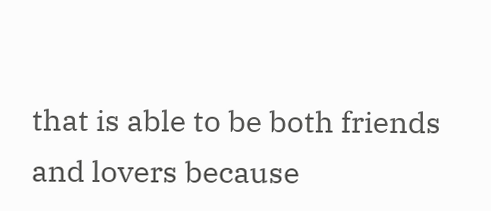that is able to be both friends and lovers because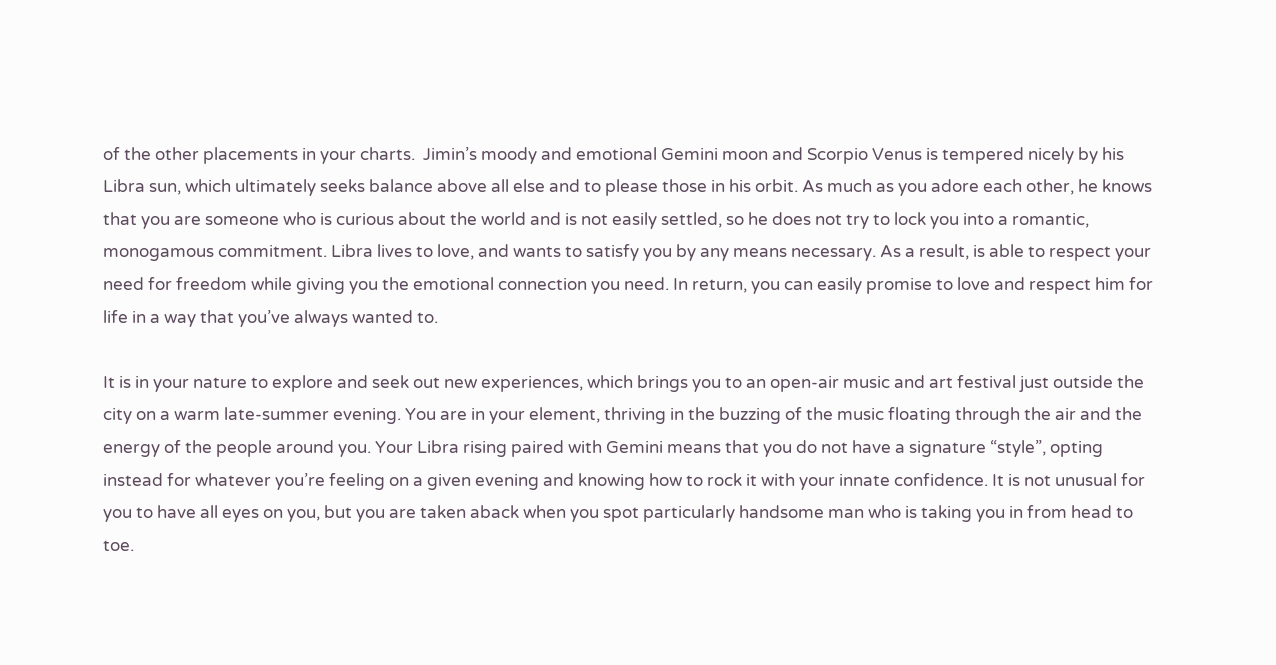of the other placements in your charts.  Jimin’s moody and emotional Gemini moon and Scorpio Venus is tempered nicely by his Libra sun, which ultimately seeks balance above all else and to please those in his orbit. As much as you adore each other, he knows that you are someone who is curious about the world and is not easily settled, so he does not try to lock you into a romantic, monogamous commitment. Libra lives to love, and wants to satisfy you by any means necessary. As a result, is able to respect your need for freedom while giving you the emotional connection you need. In return, you can easily promise to love and respect him for life in a way that you’ve always wanted to.

It is in your nature to explore and seek out new experiences, which brings you to an open-air music and art festival just outside the city on a warm late-summer evening. You are in your element, thriving in the buzzing of the music floating through the air and the energy of the people around you. Your Libra rising paired with Gemini means that you do not have a signature “style”, opting instead for whatever you’re feeling on a given evening and knowing how to rock it with your innate confidence. It is not unusual for you to have all eyes on you, but you are taken aback when you spot particularly handsome man who is taking you in from head to toe.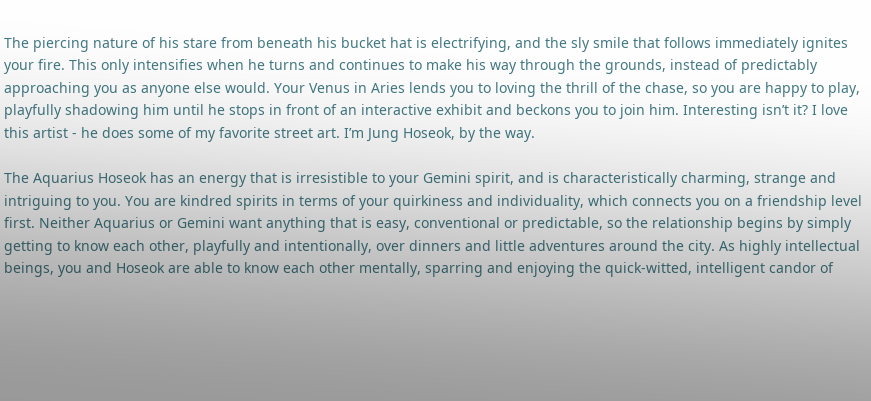The piercing nature of his stare from beneath his bucket hat is electrifying, and the sly smile that follows immediately ignites your fire. This only intensifies when he turns and continues to make his way through the grounds, instead of predictably approaching you as anyone else would. Your Venus in Aries lends you to loving the thrill of the chase, so you are happy to play, playfully shadowing him until he stops in front of an interactive exhibit and beckons you to join him. Interesting isn’t it? I love this artist - he does some of my favorite street art. I’m Jung Hoseok, by the way.

The Aquarius Hoseok has an energy that is irresistible to your Gemini spirit, and is characteristically charming, strange and intriguing to you. You are kindred spirits in terms of your quirkiness and individuality, which connects you on a friendship level first. Neither Aquarius or Gemini want anything that is easy, conventional or predictable, so the relationship begins by simply getting to know each other, playfully and intentionally, over dinners and little adventures around the city. As highly intellectual beings, you and Hoseok are able to know each other mentally, sparring and enjoying the quick-witted, intelligent candor of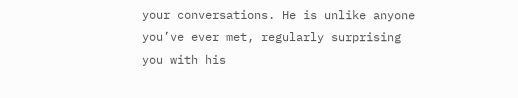your conversations. He is unlike anyone you’ve ever met, regularly surprising you with his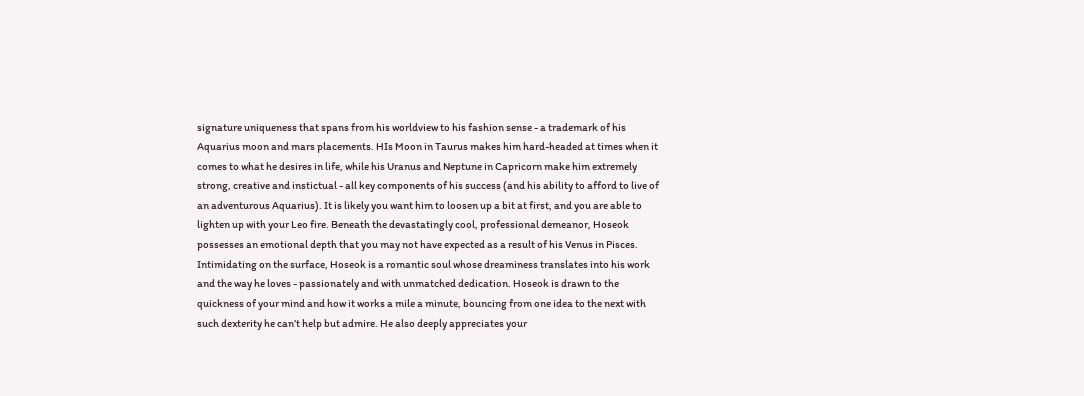signature uniqueness that spans from his worldview to his fashion sense - a trademark of his Aquarius moon and mars placements. HIs Moon in Taurus makes him hard-headed at times when it comes to what he desires in life, while his Uranus and Neptune in Capricorn make him extremely strong, creative and instictual - all key components of his success (and his ability to afford to live of an adventurous Aquarius). It is likely you want him to loosen up a bit at first, and you are able to lighten up with your Leo fire. Beneath the devastatingly cool, professional demeanor, Hoseok possesses an emotional depth that you may not have expected as a result of his Venus in Pisces. Intimidating on the surface, Hoseok is a romantic soul whose dreaminess translates into his work and the way he loves - passionately and with unmatched dedication. Hoseok is drawn to the quickness of your mind and how it works a mile a minute, bouncing from one idea to the next with such dexterity he can’t help but admire. He also deeply appreciates your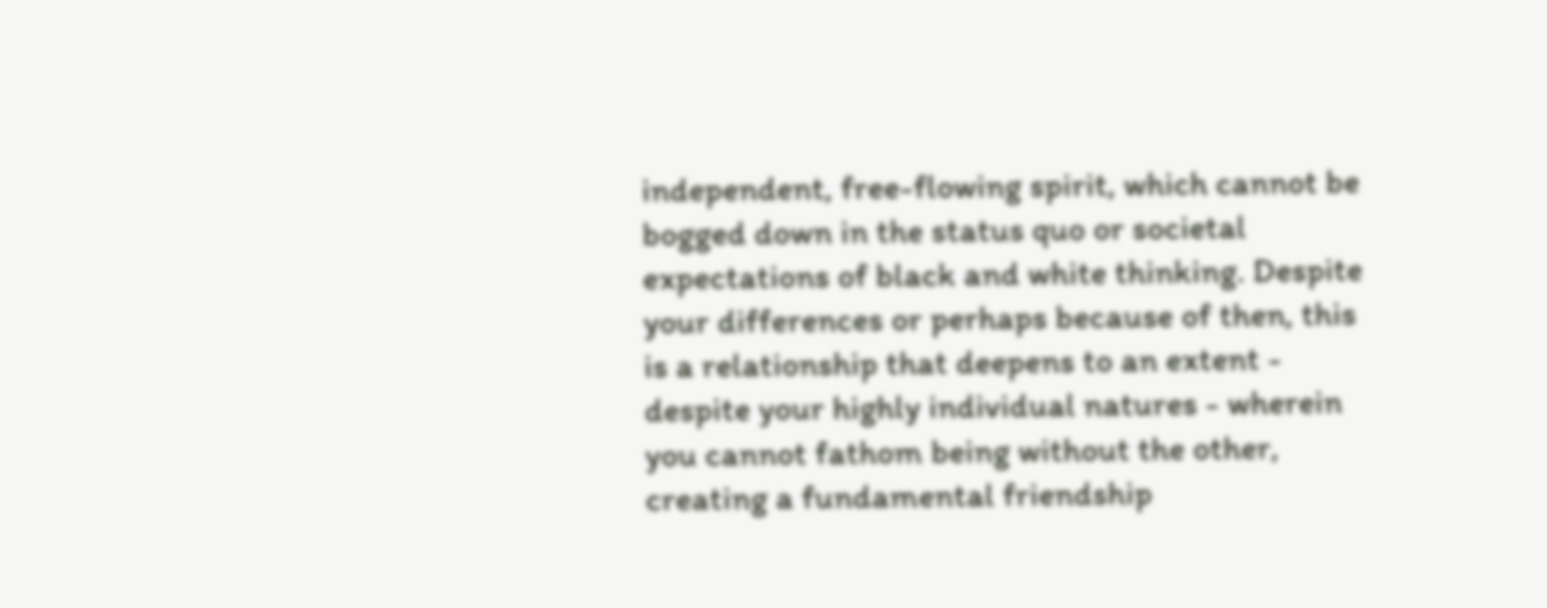independent, free-flowing spirit, which cannot be bogged down in the status quo or societal expectations of black and white thinking. Despite your differences or perhaps because of then, this is a relationship that deepens to an extent - despite your highly individual natures - wherein you cannot fathom being without the other, creating a fundamental friendship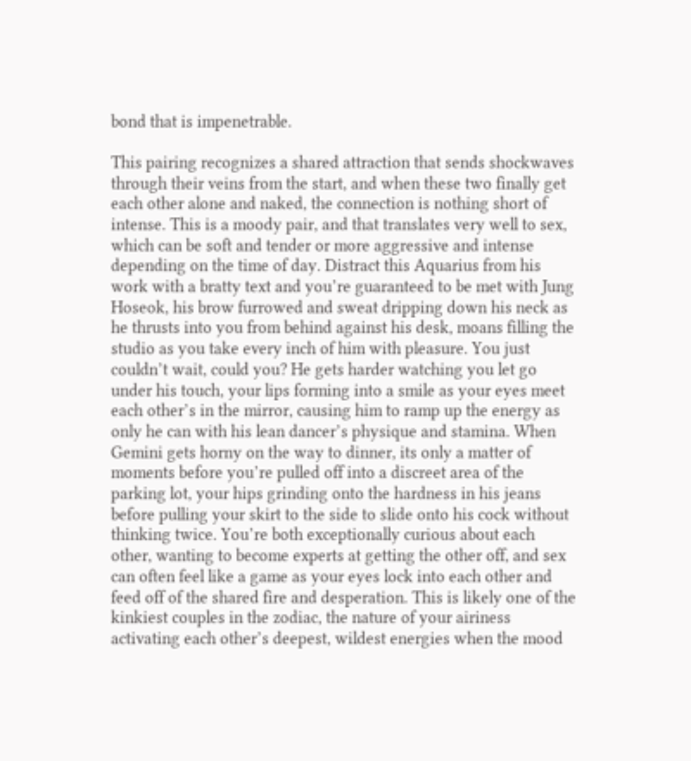bond that is impenetrable.

This pairing recognizes a shared attraction that sends shockwaves through their veins from the start, and when these two finally get each other alone and naked, the connection is nothing short of intense. This is a moody pair, and that translates very well to sex, which can be soft and tender or more aggressive and intense depending on the time of day. Distract this Aquarius from his work with a bratty text and you’re guaranteed to be met with Jung Hoseok, his brow furrowed and sweat dripping down his neck as he thrusts into you from behind against his desk, moans filling the studio as you take every inch of him with pleasure. You just couldn’t wait, could you? He gets harder watching you let go under his touch, your lips forming into a smile as your eyes meet each other’s in the mirror, causing him to ramp up the energy as only he can with his lean dancer’s physique and stamina. When Gemini gets horny on the way to dinner, its only a matter of moments before you’re pulled off into a discreet area of the parking lot, your hips grinding onto the hardness in his jeans before pulling your skirt to the side to slide onto his cock without thinking twice. You’re both exceptionally curious about each other, wanting to become experts at getting the other off, and sex can often feel like a game as your eyes lock into each other and feed off of the shared fire and desperation. This is likely one of the kinkiest couples in the zodiac, the nature of your airiness activating each other’s deepest, wildest energies when the mood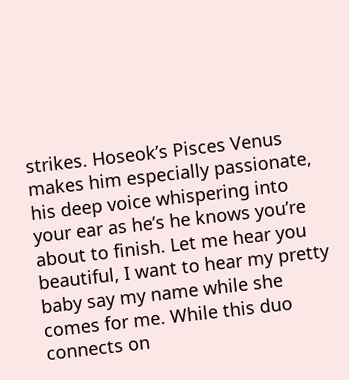strikes. Hoseok’s Pisces Venus makes him especially passionate, his deep voice whispering into your ear as he’s he knows you’re about to finish. Let me hear you beautiful, I want to hear my pretty baby say my name while she comes for me. While this duo connects on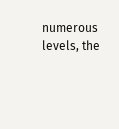numerous levels, the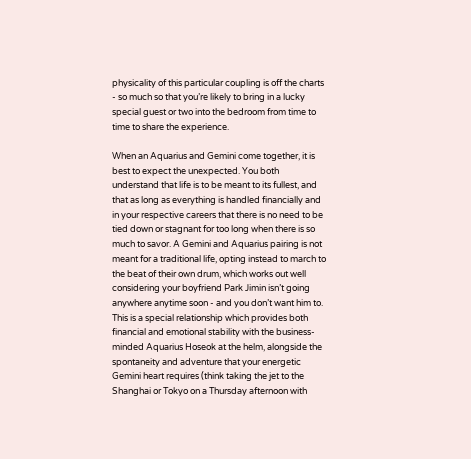physicality of this particular coupling is off the charts - so much so that you’re likely to bring in a lucky special guest or two into the bedroom from time to time to share the experience.

When an Aquarius and Gemini come together, it is best to expect the unexpected. You both understand that life is to be meant to its fullest, and that as long as everything is handled financially and in your respective careers that there is no need to be tied down or stagnant for too long when there is so much to savor. A Gemini and Aquarius pairing is not meant for a traditional life, opting instead to march to the beat of their own drum, which works out well considering your boyfriend Park Jimin isn’t going anywhere anytime soon - and you don’t want him to. This is a special relationship which provides both financial and emotional stability with the business-minded Aquarius Hoseok at the helm, alongside the spontaneity and adventure that your energetic Gemini heart requires (think taking the jet to the Shanghai or Tokyo on a Thursday afternoon with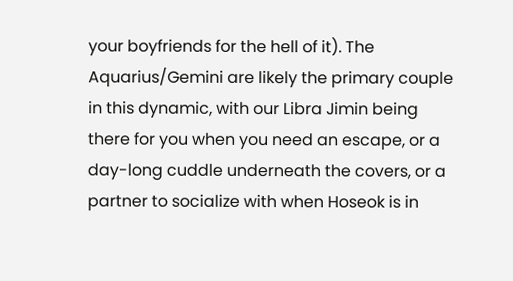your boyfriends for the hell of it). The Aquarius/Gemini are likely the primary couple in this dynamic, with our Libra Jimin being there for you when you need an escape, or a day-long cuddle underneath the covers, or a partner to socialize with when Hoseok is in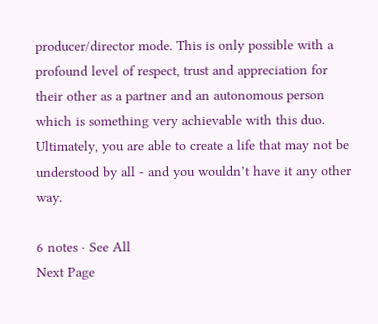producer/director mode. This is only possible with a profound level of respect, trust and appreciation for their other as a partner and an autonomous person which is something very achievable with this duo. Ultimately, you are able to create a life that may not be understood by all - and you wouldn’t have it any other way.

6 notes · See All
Next Page